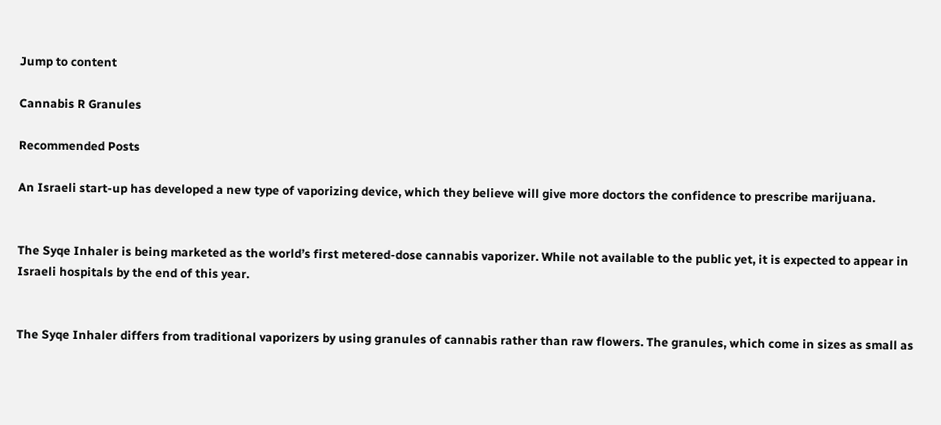Jump to content

Cannabis R Granules

Recommended Posts

An Israeli start-up has developed a new type of vaporizing device, which they believe will give more doctors the confidence to prescribe marijuana.


The Syqe Inhaler is being marketed as the world’s first metered-dose cannabis vaporizer. While not available to the public yet, it is expected to appear in Israeli hospitals by the end of this year.


The Syqe Inhaler differs from traditional vaporizers by using granules of cannabis rather than raw flowers. The granules, which come in sizes as small as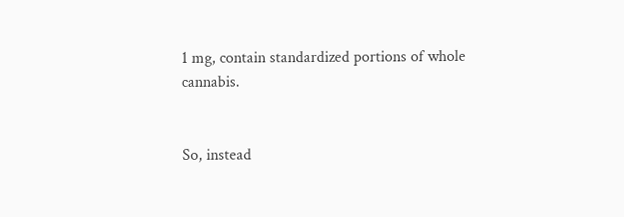1 mg, contain standardized portions of whole cannabis.


So, instead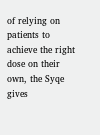of relying on patients to achieve the right dose on their own, the Syqe gives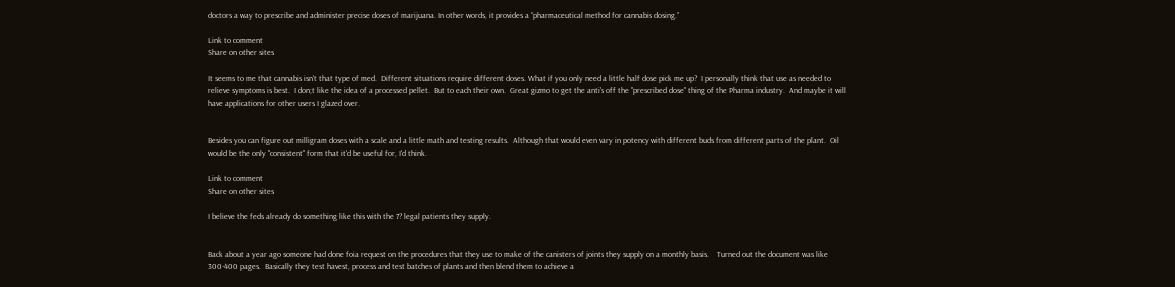doctors a way to prescribe and administer precise doses of marijuana. In other words, it provides a “pharmaceutical method for cannabis dosing.”

Link to comment
Share on other sites

It seems to me that cannabis isn't that type of med.  Different situations require different doses. What if you only need a little half dose pick me up?  I personally think that use as needed to relieve symptoms is best.  I don;t like the idea of a processed pellet.  But to each their own.  Great gizmo to get the anti's off the "prescribed dose" thing of the Pharma industry.  And maybe it will have applications for other users I glazed over.


Besides you can figure out milligram doses with a scale and a little math and testing results.  Although that would even vary in potency with different buds from different parts of the plant.  Oil would be the only "consistent" form that it'd be useful for, I'd think.

Link to comment
Share on other sites

I believe the feds already do something like this with the 7? legal patients they supply.


Back about a year ago someone had done foia request on the procedures that they use to make of the canisters of joints they supply on a monthly basis.    Turned out the document was like 300-400 pages.  Basically they test havest, process and test batches of plants and then blend them to achieve a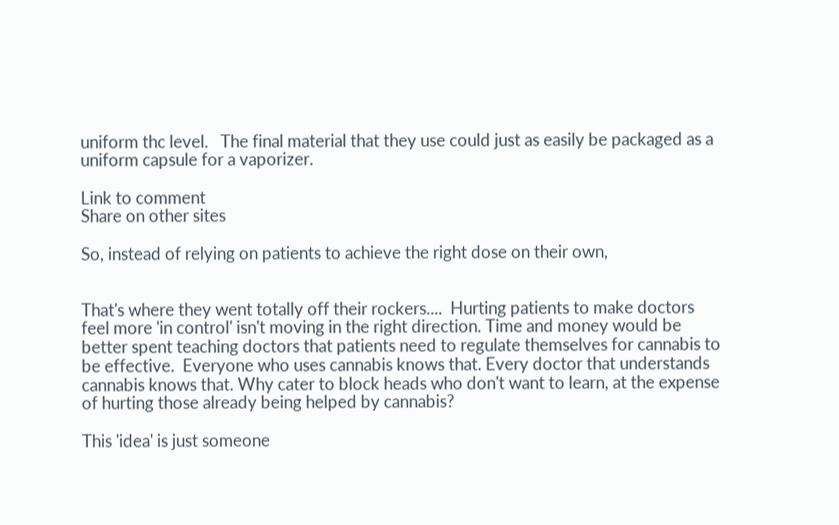uniform thc level.   The final material that they use could just as easily be packaged as a uniform capsule for a vaporizer.

Link to comment
Share on other sites

So, instead of relying on patients to achieve the right dose on their own,


That's where they went totally off their rockers....  Hurting patients to make doctors feel more 'in control' isn't moving in the right direction. Time and money would be better spent teaching doctors that patients need to regulate themselves for cannabis to be effective.  Everyone who uses cannabis knows that. Every doctor that understands cannabis knows that. Why cater to block heads who don't want to learn, at the expense of hurting those already being helped by cannabis?

This 'idea' is just someone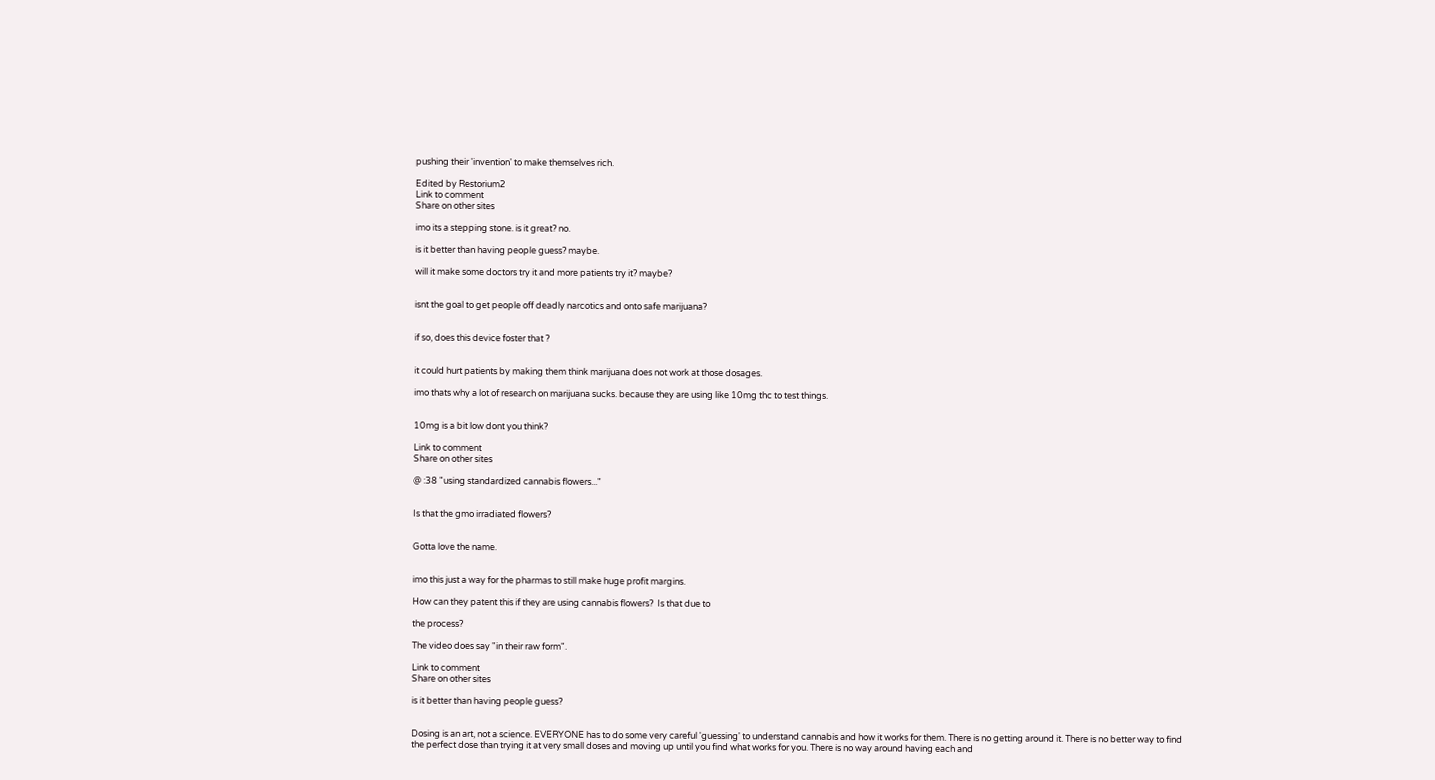pushing their 'invention' to make themselves rich.

Edited by Restorium2
Link to comment
Share on other sites

imo its a stepping stone. is it great? no.

is it better than having people guess? maybe.

will it make some doctors try it and more patients try it? maybe?


isnt the goal to get people off deadly narcotics and onto safe marijuana?


if so, does this device foster that ?


it could hurt patients by making them think marijuana does not work at those dosages.

imo thats why a lot of research on marijuana sucks. because they are using like 10mg thc to test things.


10mg is a bit low dont you think?

Link to comment
Share on other sites

@ :38 "using standardized cannabis flowers..."


Is that the gmo irradiated flowers?


Gotta love the name.


imo this just a way for the pharmas to still make huge profit margins.

How can they patent this if they are using cannabis flowers?  Is that due to

the process?

The video does say "in their raw form".

Link to comment
Share on other sites

is it better than having people guess?


Dosing is an art, not a science. EVERYONE has to do some very careful 'guessing' to understand cannabis and how it works for them. There is no getting around it. There is no better way to find the perfect dose than trying it at very small doses and moving up until you find what works for you. There is no way around having each and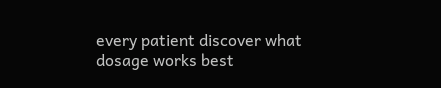every patient discover what dosage works best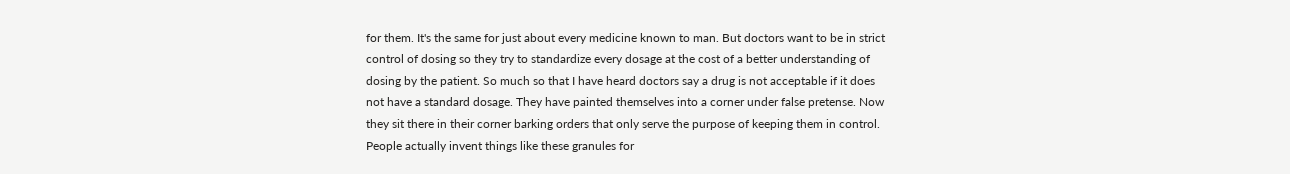for them. It's the same for just about every medicine known to man. But doctors want to be in strict control of dosing so they try to standardize every dosage at the cost of a better understanding of dosing by the patient. So much so that I have heard doctors say a drug is not acceptable if it does not have a standard dosage. They have painted themselves into a corner under false pretense. Now they sit there in their corner barking orders that only serve the purpose of keeping them in control. People actually invent things like these granules for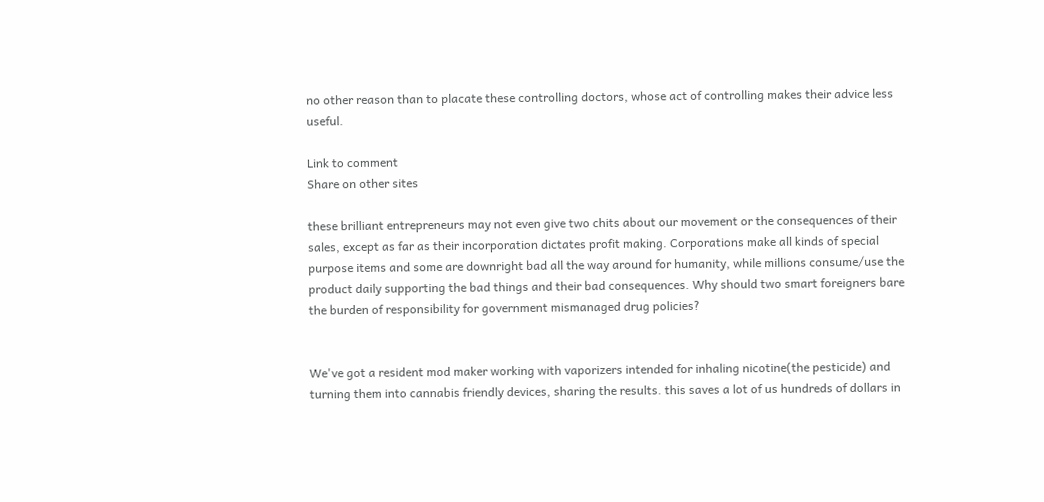no other reason than to placate these controlling doctors, whose act of controlling makes their advice less useful.

Link to comment
Share on other sites

these brilliant entrepreneurs may not even give two chits about our movement or the consequences of their sales, except as far as their incorporation dictates profit making. Corporations make all kinds of special purpose items and some are downright bad all the way around for humanity, while millions consume/use the product daily supporting the bad things and their bad consequences. Why should two smart foreigners bare the burden of responsibility for government mismanaged drug policies?


We've got a resident mod maker working with vaporizers intended for inhaling nicotine(the pesticide) and turning them into cannabis friendly devices, sharing the results. this saves a lot of us hundreds of dollars in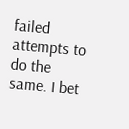failed attempts to do the same. I bet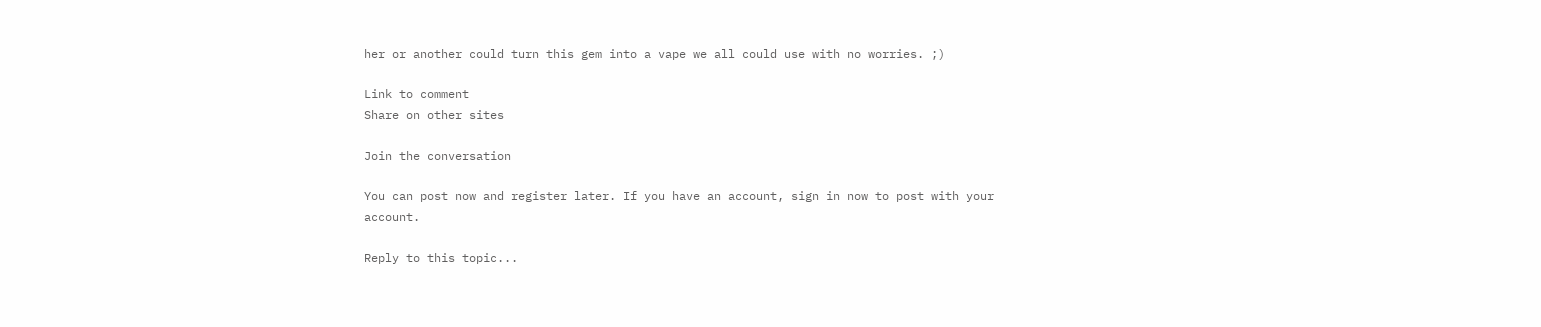her or another could turn this gem into a vape we all could use with no worries. ;)

Link to comment
Share on other sites

Join the conversation

You can post now and register later. If you have an account, sign in now to post with your account.

Reply to this topic...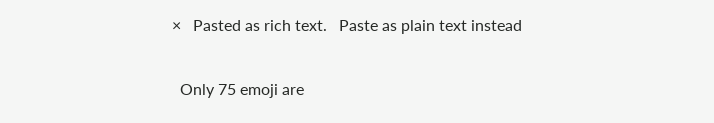×   Pasted as rich text.   Paste as plain text instead

  Only 75 emoji are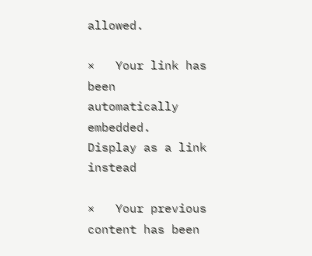allowed.

×   Your link has been automatically embedded.   Display as a link instead

×   Your previous content has been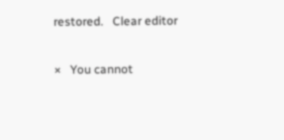restored.   Clear editor

×   You cannot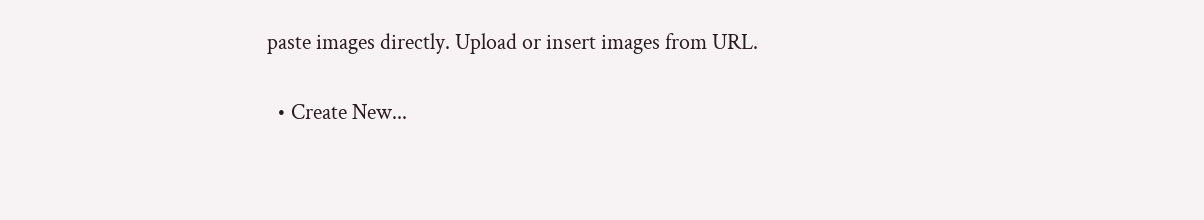paste images directly. Upload or insert images from URL.

  • Create New...